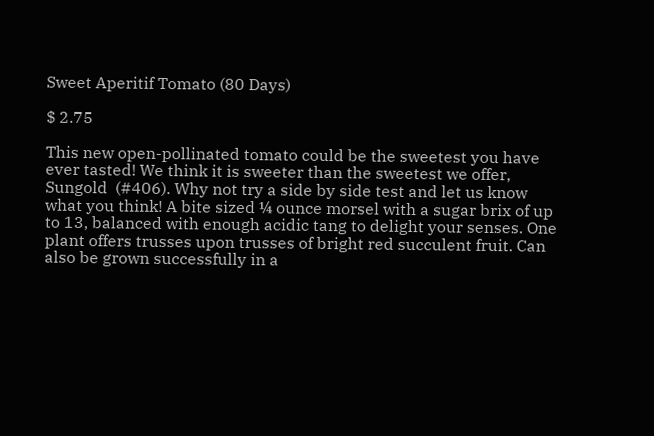Sweet Aperitif Tomato (80 Days)

$ 2.75

This new open-pollinated tomato could be the sweetest you have ever tasted! We think it is sweeter than the sweetest we offer, Sungold  (#406). Why not try a side by side test and let us know what you think! A bite sized ¼ ounce morsel with a sugar brix of up to 13, balanced with enough acidic tang to delight your senses. One plant offers trusses upon trusses of bright red succulent fruit. Can also be grown successfully in a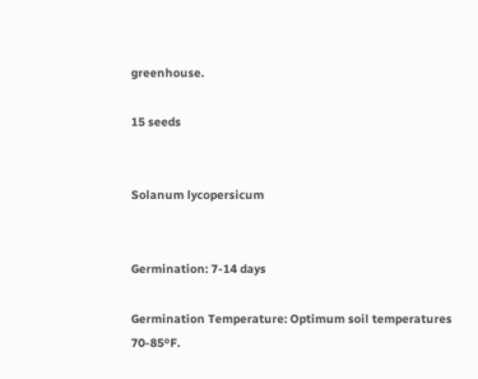greenhouse.

15 seeds


Solanum lycopersicum


Germination: 7-14 days

Germination Temperature: Optimum soil temperatures 70-85ºF.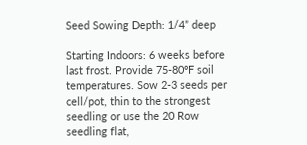Seed Sowing Depth: 1/4” deep

Starting Indoors: 6 weeks before last frost. Provide 75-80ºF soil temperatures. Sow 2-3 seeds per cell/pot, thin to the strongest seedling or use the 20 Row seedling flat,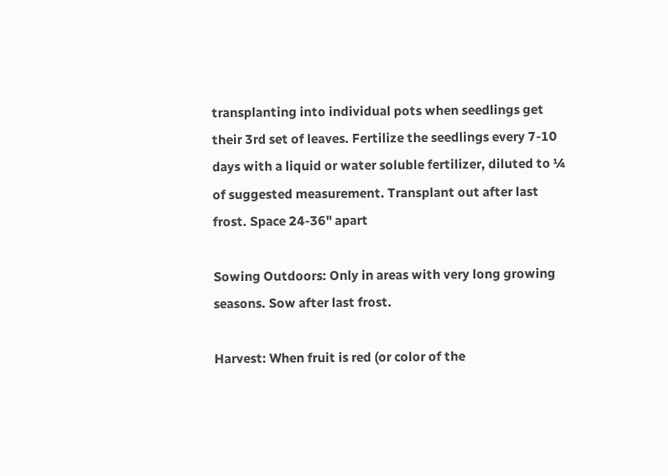transplanting into individual pots when seedlings get their 3rd set of leaves. Fertilize the seedlings every 7-10 days with a liquid or water soluble fertilizer, diluted to ¼ of suggested measurement. Transplant out after last frost. Space 24-36" apart

Sowing Outdoors: Only in areas with very long growing seasons. Sow after last frost.

Harvest: When fruit is red (or color of the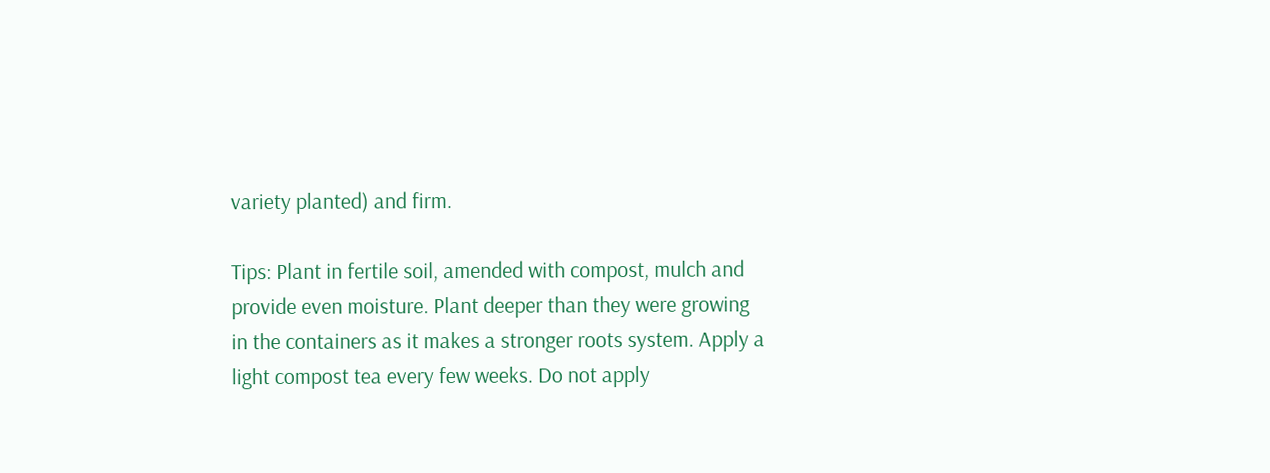variety planted) and firm.

Tips: Plant in fertile soil, amended with compost, mulch and provide even moisture. Plant deeper than they were growing in the containers as it makes a stronger roots system. Apply a light compost tea every few weeks. Do not apply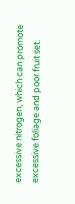excessive nitrogen, which can promote excessive foliage and poor fruit set.